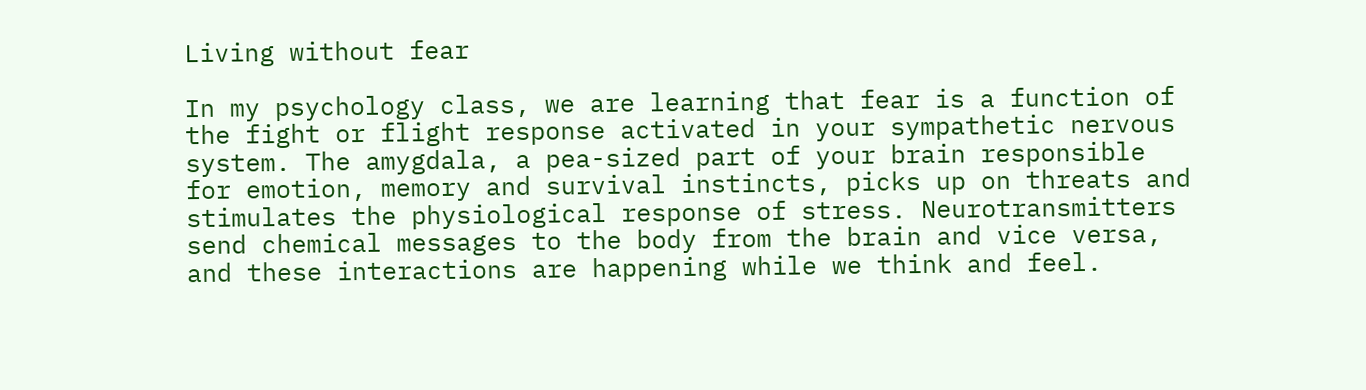Living without fear

In my psychology class, we are learning that fear is a function of the fight or flight response activated in your sympathetic nervous system. The amygdala, a pea-sized part of your brain responsible for emotion, memory and survival instincts, picks up on threats and stimulates the physiological response of stress. Neurotransmitters send chemical messages to the body from the brain and vice versa, and these interactions are happening while we think and feel.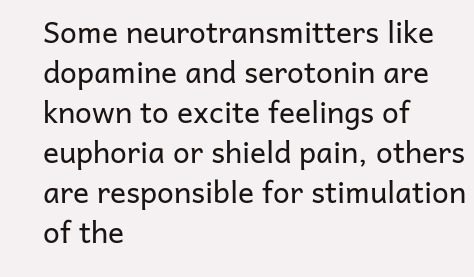Some neurotransmitters like dopamine and serotonin are known to excite feelings of euphoria or shield pain, others are responsible for stimulation of the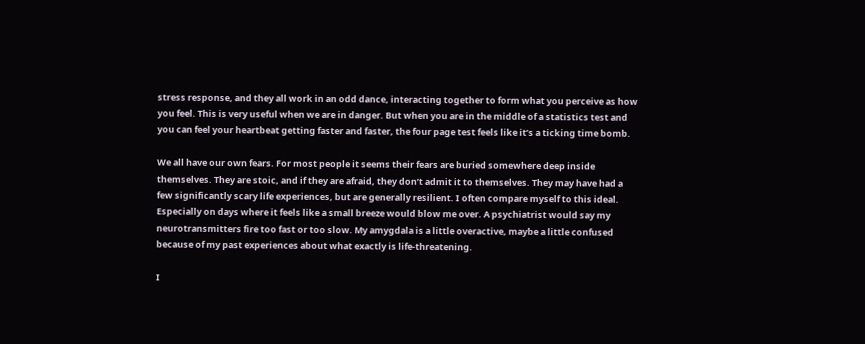stress response, and they all work in an odd dance, interacting together to form what you perceive as how you feel. This is very useful when we are in danger. But when you are in the middle of a statistics test and you can feel your heartbeat getting faster and faster, the four page test feels like it’s a ticking time bomb.

We all have our own fears. For most people it seems their fears are buried somewhere deep inside themselves. They are stoic, and if they are afraid, they don’t admit it to themselves. They may have had a few significantly scary life experiences, but are generally resilient. I often compare myself to this ideal. Especially on days where it feels like a small breeze would blow me over. A psychiatrist would say my neurotransmitters fire too fast or too slow. My amygdala is a little overactive, maybe a little confused because of my past experiences about what exactly is life-threatening.

I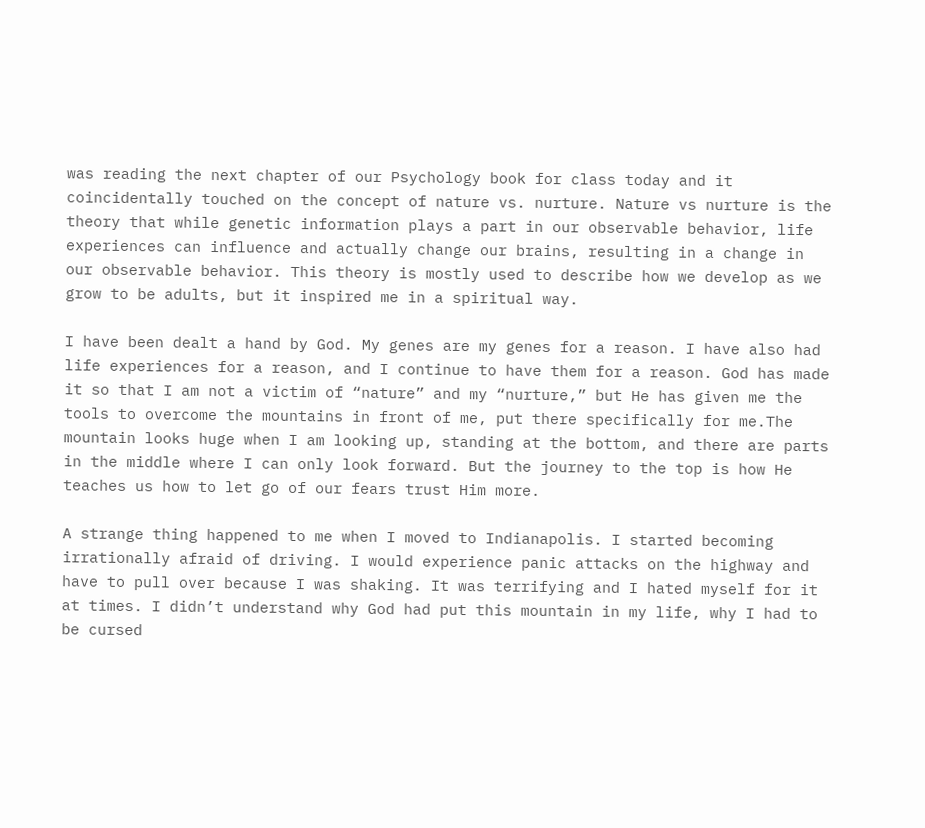was reading the next chapter of our Psychology book for class today and it coincidentally touched on the concept of nature vs. nurture. Nature vs nurture is the theory that while genetic information plays a part in our observable behavior, life experiences can influence and actually change our brains, resulting in a change in our observable behavior. This theory is mostly used to describe how we develop as we grow to be adults, but it inspired me in a spiritual way.

I have been dealt a hand by God. My genes are my genes for a reason. I have also had life experiences for a reason, and I continue to have them for a reason. God has made it so that I am not a victim of “nature” and my “nurture,” but He has given me the tools to overcome the mountains in front of me, put there specifically for me.The mountain looks huge when I am looking up, standing at the bottom, and there are parts in the middle where I can only look forward. But the journey to the top is how He teaches us how to let go of our fears trust Him more.

A strange thing happened to me when I moved to Indianapolis. I started becoming irrationally afraid of driving. I would experience panic attacks on the highway and have to pull over because I was shaking. It was terrifying and I hated myself for it at times. I didn’t understand why God had put this mountain in my life, why I had to be cursed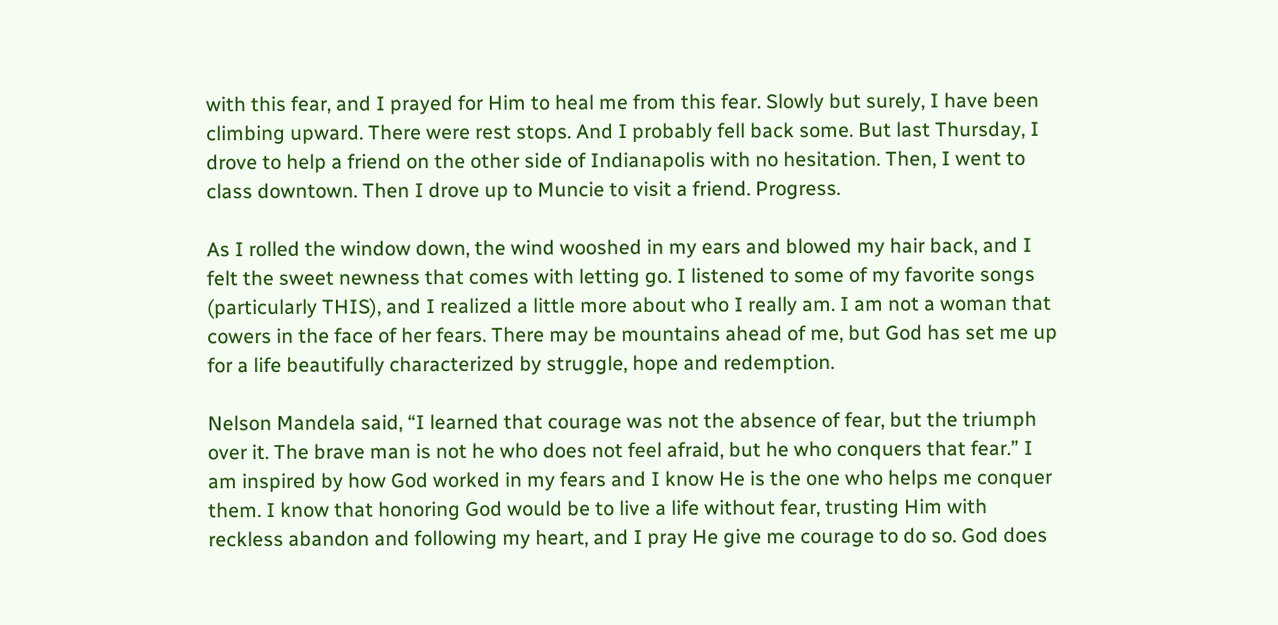with this fear, and I prayed for Him to heal me from this fear. Slowly but surely, I have been climbing upward. There were rest stops. And I probably fell back some. But last Thursday, I drove to help a friend on the other side of Indianapolis with no hesitation. Then, I went to class downtown. Then I drove up to Muncie to visit a friend. Progress.

As I rolled the window down, the wind wooshed in my ears and blowed my hair back, and I felt the sweet newness that comes with letting go. I listened to some of my favorite songs (particularly THIS), and I realized a little more about who I really am. I am not a woman that cowers in the face of her fears. There may be mountains ahead of me, but God has set me up for a life beautifully characterized by struggle, hope and redemption.

Nelson Mandela said, “I learned that courage was not the absence of fear, but the triumph over it. The brave man is not he who does not feel afraid, but he who conquers that fear.” I am inspired by how God worked in my fears and I know He is the one who helps me conquer them. I know that honoring God would be to live a life without fear, trusting Him with reckless abandon and following my heart, and I pray He give me courage to do so. God does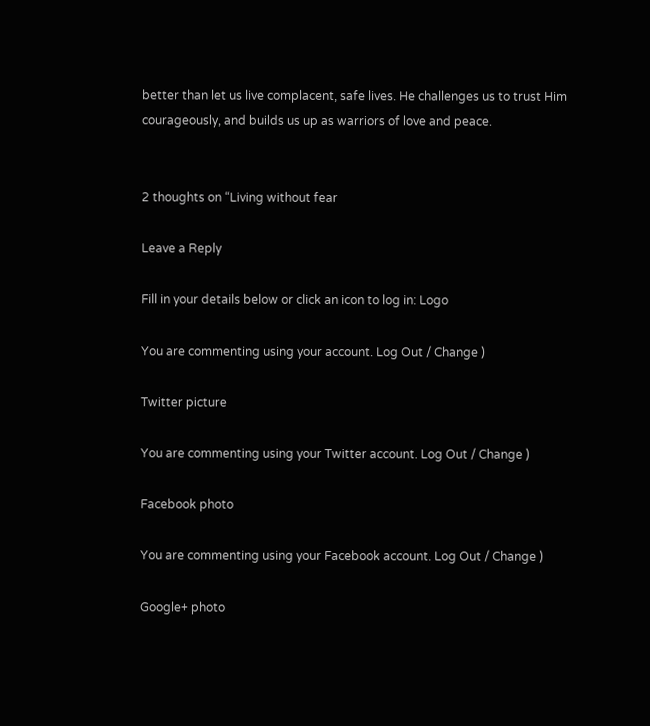better than let us live complacent, safe lives. He challenges us to trust Him courageously, and builds us up as warriors of love and peace.


2 thoughts on “Living without fear

Leave a Reply

Fill in your details below or click an icon to log in: Logo

You are commenting using your account. Log Out / Change )

Twitter picture

You are commenting using your Twitter account. Log Out / Change )

Facebook photo

You are commenting using your Facebook account. Log Out / Change )

Google+ photo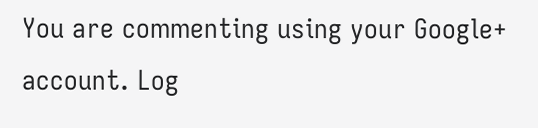You are commenting using your Google+ account. Log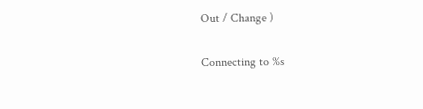Out / Change )

Connecting to %s